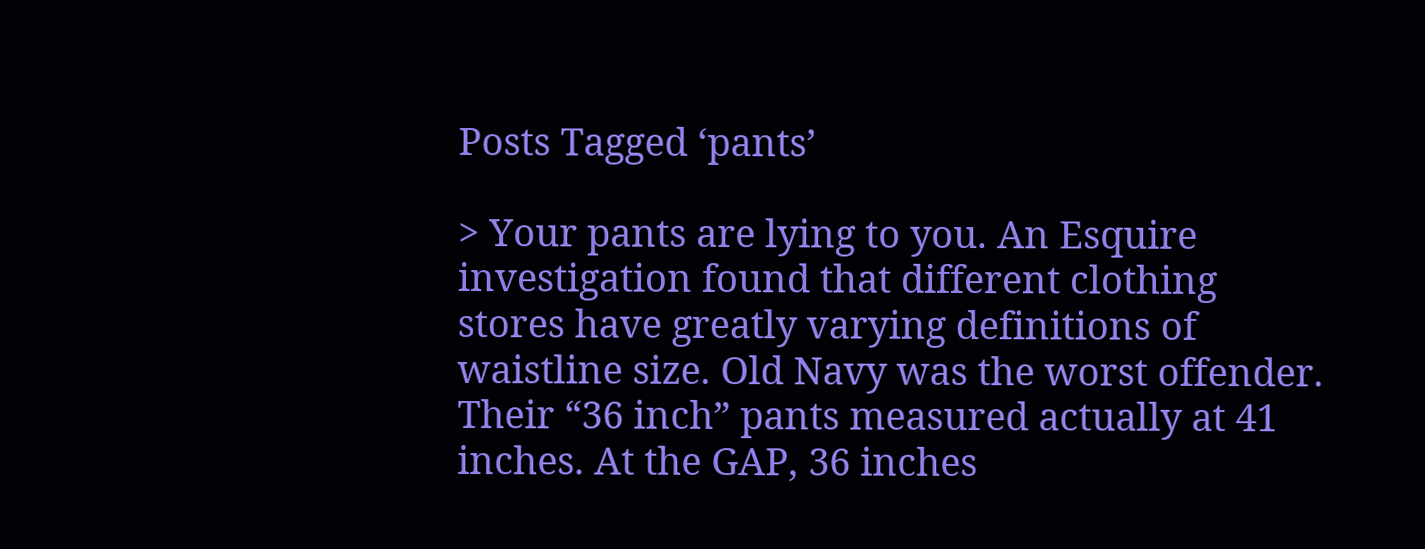Posts Tagged ‘pants’

> Your pants are lying to you. An Esquire investigation found that different clothing stores have greatly varying definitions of waistline size. Old Navy was the worst offender. Their “36 inch” pants measured actually at 41 inches. At the GAP, 36 inches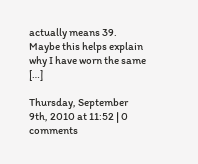actually means 39. Maybe this helps explain why I have worn the same […]

Thursday, September 9th, 2010 at 11:52 | 0 comments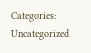Categories: Uncategorized